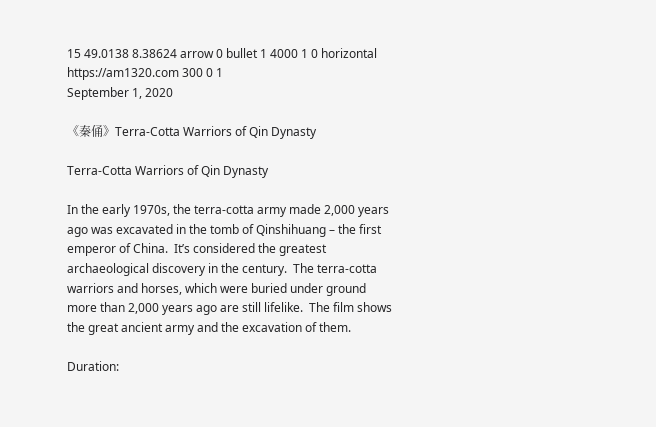15 49.0138 8.38624 arrow 0 bullet 1 4000 1 0 horizontal https://am1320.com 300 0 1
September 1, 2020

《秦俑》Terra-Cotta Warriors of Qin Dynasty

Terra-Cotta Warriors of Qin Dynasty

In the early 1970s, the terra-cotta army made 2,000 years ago was excavated in the tomb of Qinshihuang – the first emperor of China.  It’s considered the greatest archaeological discovery in the century.  The terra-cotta warriors and horses, which were buried under ground more than 2,000 years ago are still lifelike.  The film shows the great ancient army and the excavation of them.

Duration: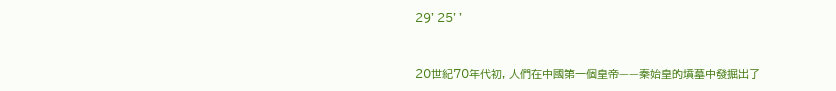29’25’’


20世紀70年代初, 人們在中國第一個皇帝——秦始皇的墳墓中發掘出了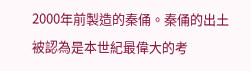2000年前製造的秦俑。秦俑的出土被認為是本世紀最偉大的考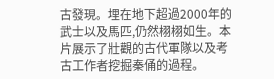古發現。埋在地下超過2000年的武士以及馬匹,仍然栩栩如生。本片展示了壯觀的古代軍隊以及考古工作者挖掘秦俑的過程。